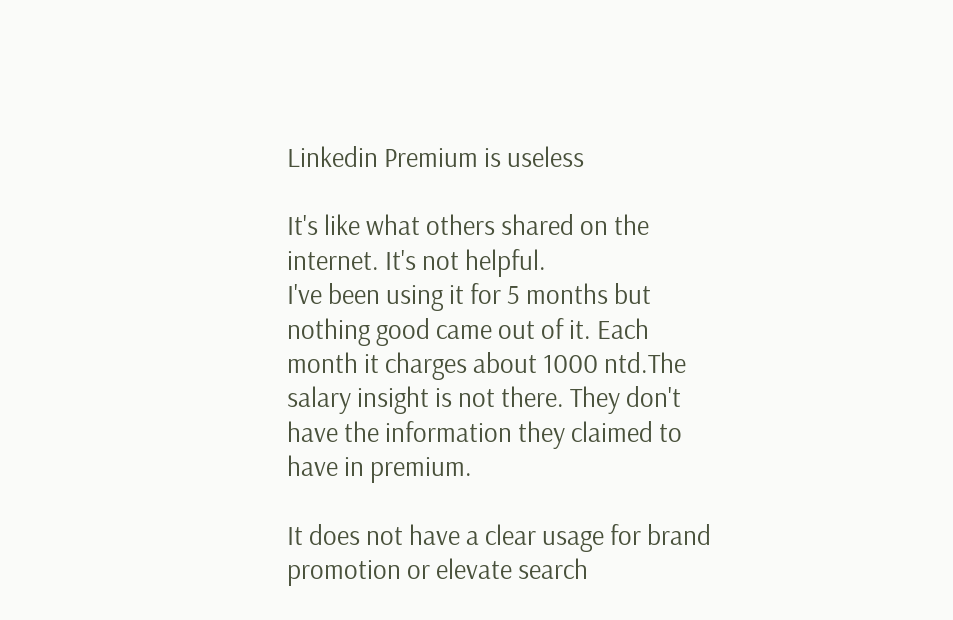Linkedin Premium is useless

It's like what others shared on the internet. It's not helpful.
I've been using it for 5 months but nothing good came out of it. Each month it charges about 1000 ntd.The salary insight is not there. They don't have the information they claimed to have in premium.

It does not have a clear usage for brand promotion or elevate search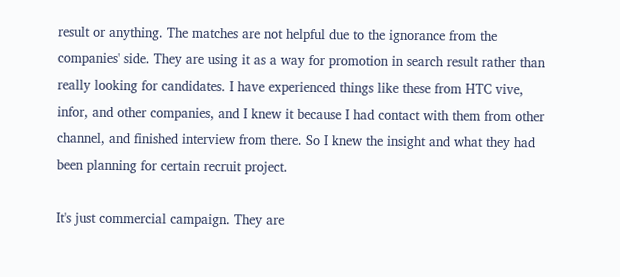result or anything. The matches are not helpful due to the ignorance from the companies' side. They are using it as a way for promotion in search result rather than really looking for candidates. I have experienced things like these from HTC vive, infor, and other companies, and I knew it because I had contact with them from other channel, and finished interview from there. So I knew the insight and what they had been planning for certain recruit project.

It's just commercial campaign. They are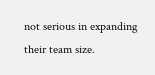not serious in expanding their team size.